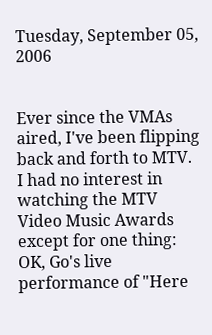Tuesday, September 05, 2006


Ever since the VMAs aired, I've been flipping back and forth to MTV. I had no interest in watching the MTV Video Music Awards except for one thing: OK, Go's live performance of "Here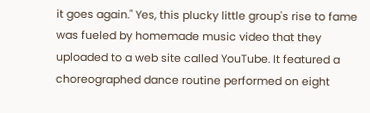it goes again." Yes, this plucky little group's rise to fame was fueled by homemade music video that they uploaded to a web site called YouTube. It featured a choreographed dance routine performed on eight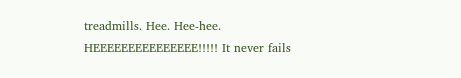treadmills. Hee. Hee-hee. HEEEEEEEEEEEEEEE!!!!! It never fails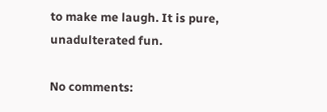to make me laugh. It is pure, unadulterated fun.

No comments: